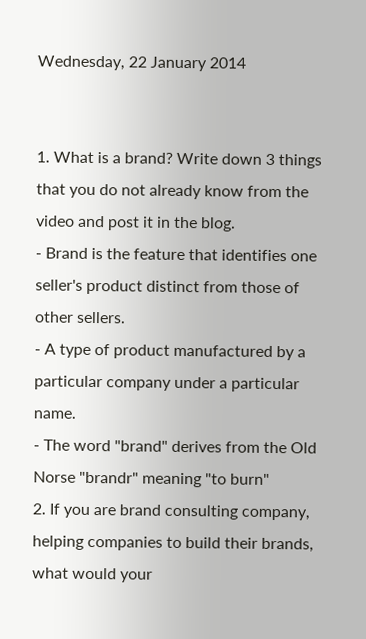Wednesday, 22 January 2014


1. What is a brand? Write down 3 things that you do not already know from the video and post it in the blog.
- Brand is the feature that identifies one seller's product distinct from those of other sellers.
- A type of product manufactured by a particular company under a particular name.
- The word "brand" derives from the Old Norse "brandr" meaning "to burn"
2. If you are brand consulting company, helping companies to build their brands, what would your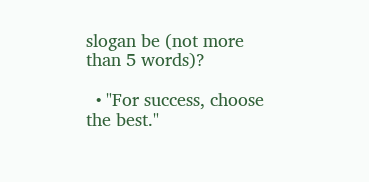slogan be (not more than 5 words)?

  • "For success, choose the best."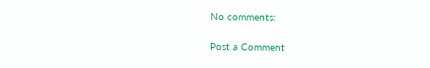No comments:

Post a Comment